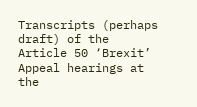Transcripts (perhaps draft) of the Article 50 ‘Brexit’ Appeal hearings at the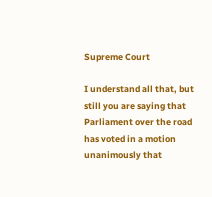Supreme Court

I understand all that, but still you are saying that Parliament over the road has voted in a motion unanimously that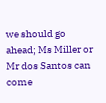we should go ahead; Ms Miller or Mr dos Santos can come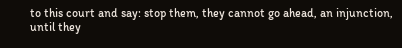to this court and say: stop them, they cannot go ahead, an injunction, until they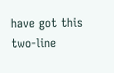have got this two-line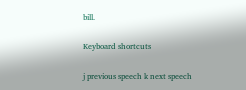bill.

Keyboard shortcuts

j previous speech k next speech